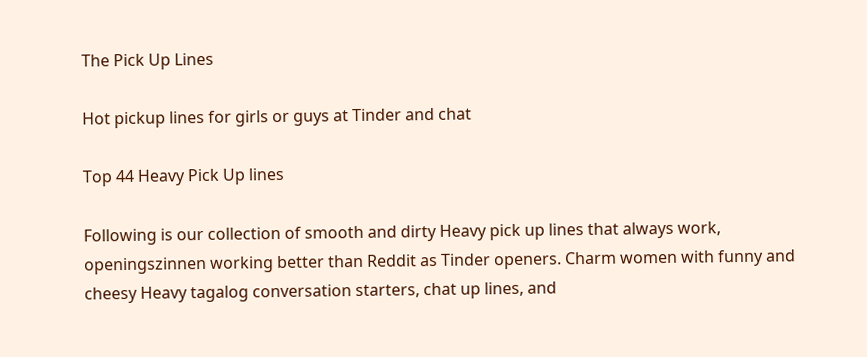The Pick Up Lines

Hot pickup lines for girls or guys at Tinder and chat

Top 44 Heavy Pick Up lines

Following is our collection of smooth and dirty Heavy pick up lines that always work, openingszinnen working better than Reddit as Tinder openers. Charm women with funny and cheesy Heavy tagalog conversation starters, chat up lines, and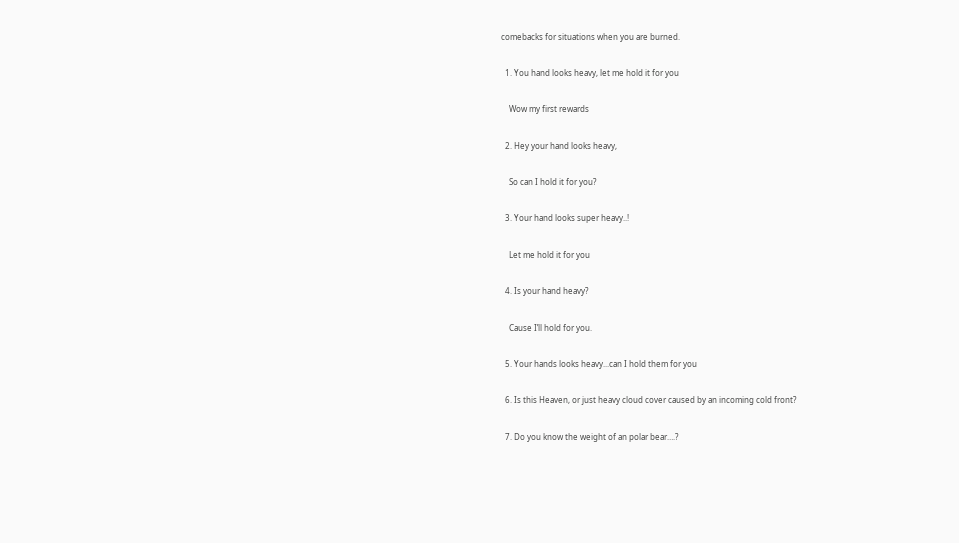comebacks for situations when you are burned.

  1. You hand looks heavy, let me hold it for you

    Wow my first rewards

  2. Hey your hand looks heavy,

    So can I hold it for you?

  3. Your hand looks super heavy..!

    Let me hold it for you

  4. Is your hand heavy?

    Cause I’ll hold for you.

  5. Your hands looks heavy...can I hold them for you

  6. Is this Heaven, or just heavy cloud cover caused by an incoming cold front?

  7. Do you know the weight of an polar bear….?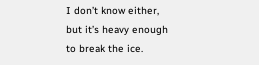I don’t know either, but it’s heavy enough to break the ice.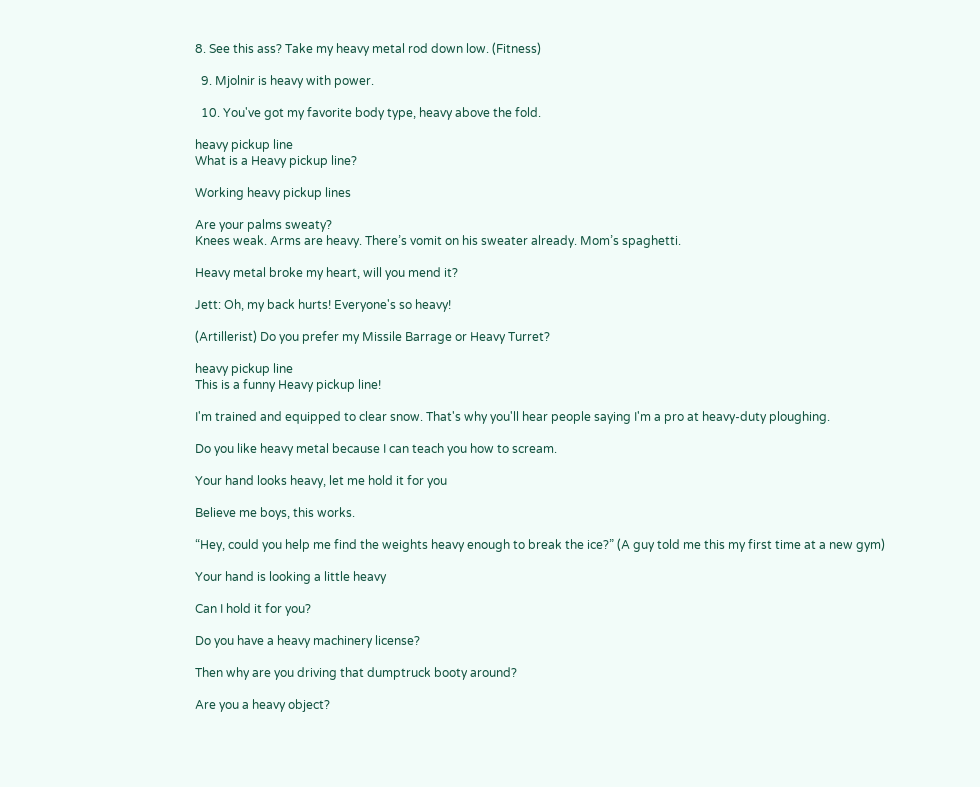8. See this ass? Take my heavy metal rod down low. (Fitness)

  9. Mjolnir is heavy with power.

  10. You've got my favorite body type, heavy above the fold.

heavy pickup line
What is a Heavy pickup line?

Working heavy pickup lines

Are your palms sweaty?
Knees weak. Arms are heavy. There’s vomit on his sweater already. Mom’s spaghetti.

Heavy metal broke my heart, will you mend it?

Jett: Oh, my back hurts! Everyone's so heavy!

(Artillerist) Do you prefer my Missile Barrage or Heavy Turret?

heavy pickup line
This is a funny Heavy pickup line!

I'm trained and equipped to clear snow. That's why you'll hear people saying I'm a pro at heavy-duty ploughing.

Do you like heavy metal because I can teach you how to scream.

Your hand looks heavy, let me hold it for you

Believe me boys, this works.

“Hey, could you help me find the weights heavy enough to break the ice?” (A guy told me this my first time at a new gym)

Your hand is looking a little heavy

Can I hold it for you?

Do you have a heavy machinery license?

Then why are you driving that dumptruck booty around?

Are you a heavy object?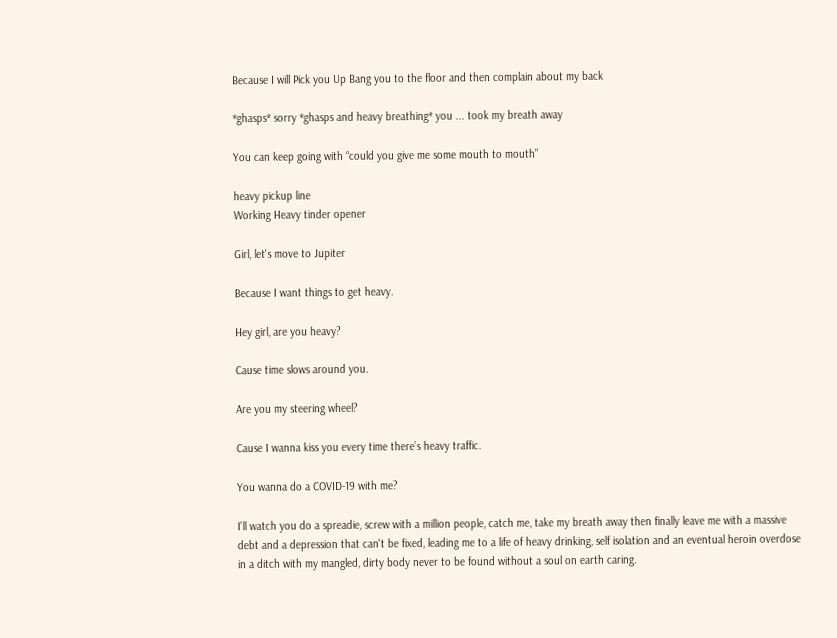Because I will Pick you Up Bang you to the floor and then complain about my back

*ghasps* sorry *ghasps and heavy breathing* you ... took my breath away

You can keep going with “could you give me some mouth to mouth”

heavy pickup line
Working Heavy tinder opener

Girl, let's move to Jupiter

Because I want things to get heavy.

Hey girl, are you heavy?

Cause time slows around you.

Are you my steering wheel?

Cause I wanna kiss you every time there’s heavy traffic.

You wanna do a COVID-19 with me?

I'll watch you do a spreadie, screw with a million people, catch me, take my breath away then finally leave me with a massive debt and a depression that can't be fixed, leading me to a life of heavy drinking, self isolation and an eventual heroin overdose in a ditch with my mangled, dirty body never to be found without a soul on earth caring.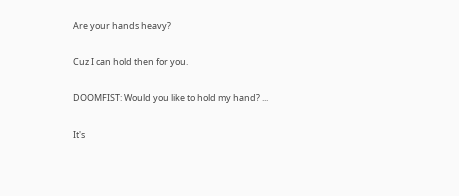Are your hands heavy?

Cuz I can hold then for you.

DOOMFIST: Would you like to hold my hand? ...

It's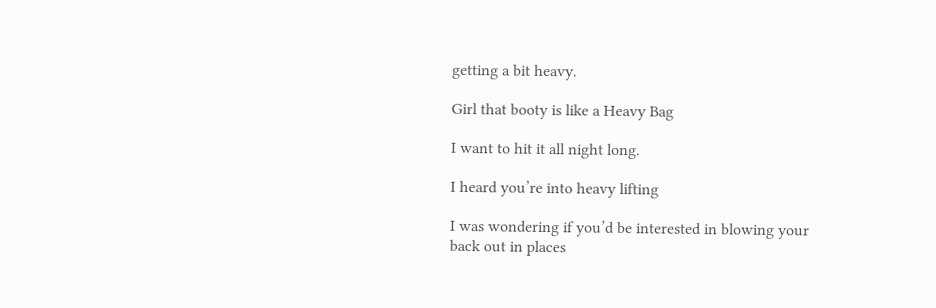getting a bit heavy.

Girl that booty is like a Heavy Bag

I want to hit it all night long.

I heard you’re into heavy lifting

I was wondering if you’d be interested in blowing your back out in places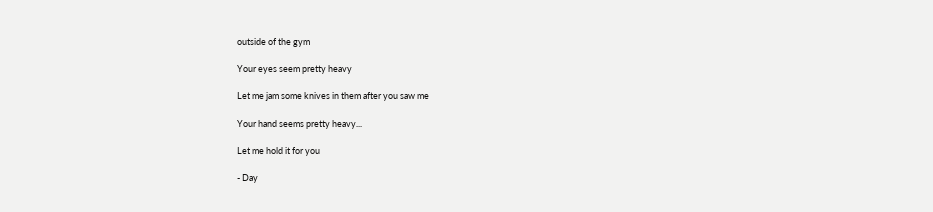outside of the gym

Your eyes seem pretty heavy

Let me jam some knives in them after you saw me

Your hand seems pretty heavy...

Let me hold it for you

- Day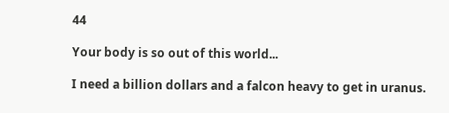44

Your body is so out of this world...

I need a billion dollars and a falcon heavy to get in uranus.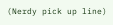(Nerdy pick up line)